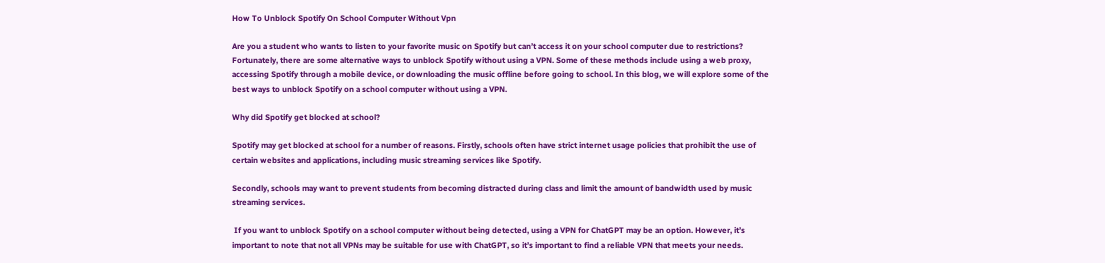How To Unblock Spotify On School Computer Without Vpn

Are you a student who wants to listen to your favorite music on Spotify but can’t access it on your school computer due to restrictions? Fortunately, there are some alternative ways to unblock Spotify without using a VPN. Some of these methods include using a web proxy, accessing Spotify through a mobile device, or downloading the music offline before going to school. In this blog, we will explore some of the best ways to unblock Spotify on a school computer without using a VPN.

Why did Spotify get blocked at school?

Spotify may get blocked at school for a number of reasons. Firstly, schools often have strict internet usage policies that prohibit the use of certain websites and applications, including music streaming services like Spotify.

Secondly, schools may want to prevent students from becoming distracted during class and limit the amount of bandwidth used by music streaming services.

 If you want to unblock Spotify on a school computer without being detected, using a VPN for ChatGPT may be an option. However, it’s important to note that not all VPNs may be suitable for use with ChatGPT, so it’s important to find a reliable VPN that meets your needs.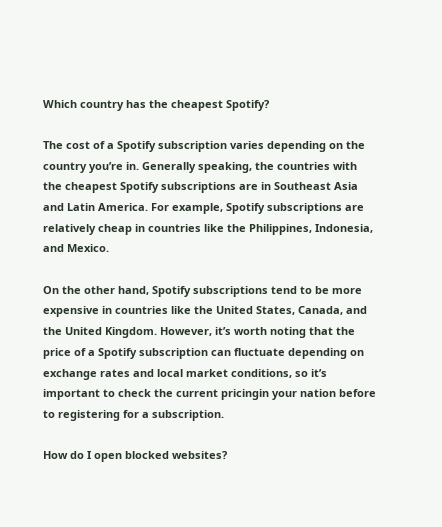Which country has the cheapest Spotify?

The cost of a Spotify subscription varies depending on the country you’re in. Generally speaking, the countries with the cheapest Spotify subscriptions are in Southeast Asia and Latin America. For example, Spotify subscriptions are relatively cheap in countries like the Philippines, Indonesia, and Mexico.

On the other hand, Spotify subscriptions tend to be more expensive in countries like the United States, Canada, and the United Kingdom. However, it’s worth noting that the price of a Spotify subscription can fluctuate depending on exchange rates and local market conditions, so it’s important to check the current pricingin your nation before to registering for a subscription.

How do I open blocked websites?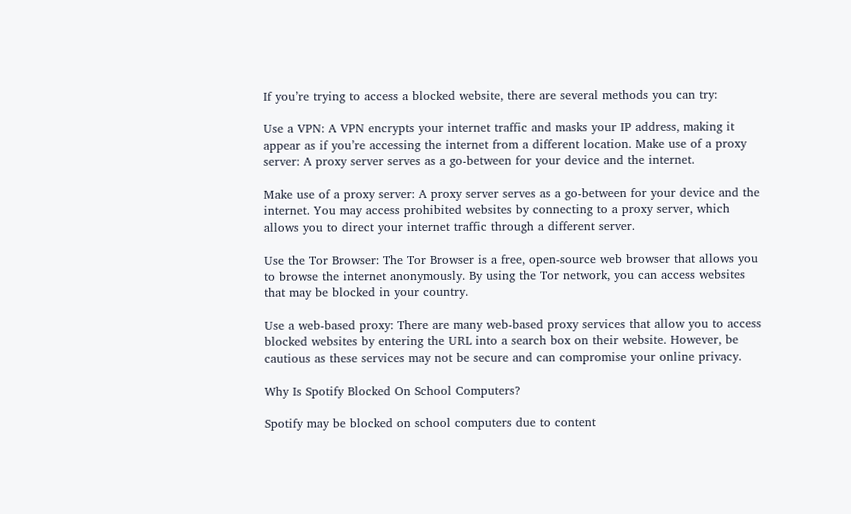If you’re trying to access a blocked website, there are several methods you can try:

Use a VPN: A VPN encrypts your internet traffic and masks your IP address, making it appear as if you’re accessing the internet from a different location. Make use of a proxy server: A proxy server serves as a go-between for your device and the internet.

Make use of a proxy server: A proxy server serves as a go-between for your device and the internet. You may access prohibited websites by connecting to a proxy server, which allows you to direct your internet traffic through a different server.

Use the Tor Browser: The Tor Browser is a free, open-source web browser that allows you to browse the internet anonymously. By using the Tor network, you can access websites that may be blocked in your country.

Use a web-based proxy: There are many web-based proxy services that allow you to access blocked websites by entering the URL into a search box on their website. However, be cautious as these services may not be secure and can compromise your online privacy.

Why Is Spotify Blocked On School Computers?

Spotify may be blocked on school computers due to content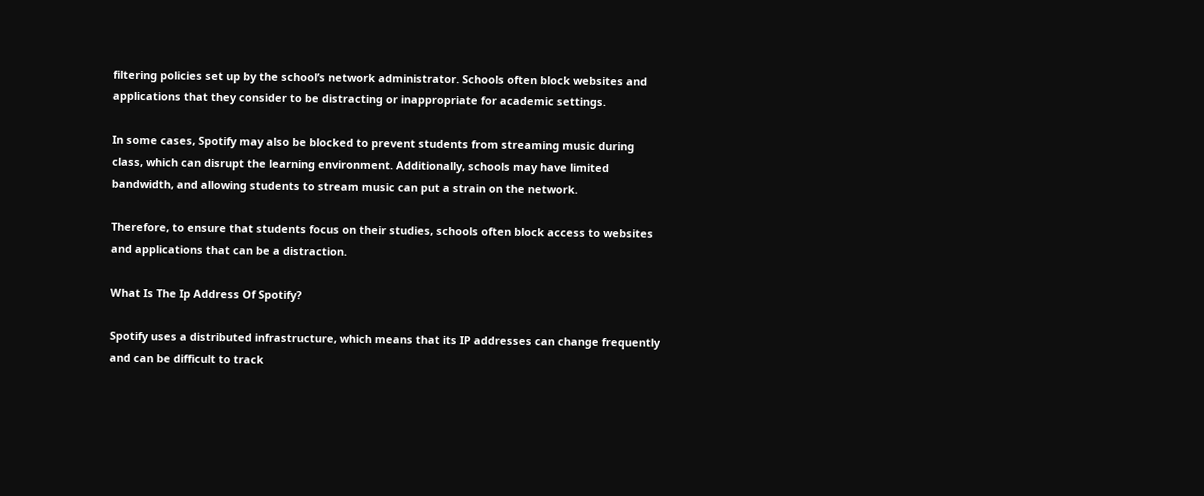filtering policies set up by the school’s network administrator. Schools often block websites and applications that they consider to be distracting or inappropriate for academic settings.

In some cases, Spotify may also be blocked to prevent students from streaming music during class, which can disrupt the learning environment. Additionally, schools may have limited bandwidth, and allowing students to stream music can put a strain on the network.

Therefore, to ensure that students focus on their studies, schools often block access to websites and applications that can be a distraction.

What Is The Ip Address Of Spotify?

Spotify uses a distributed infrastructure, which means that its IP addresses can change frequently and can be difficult to track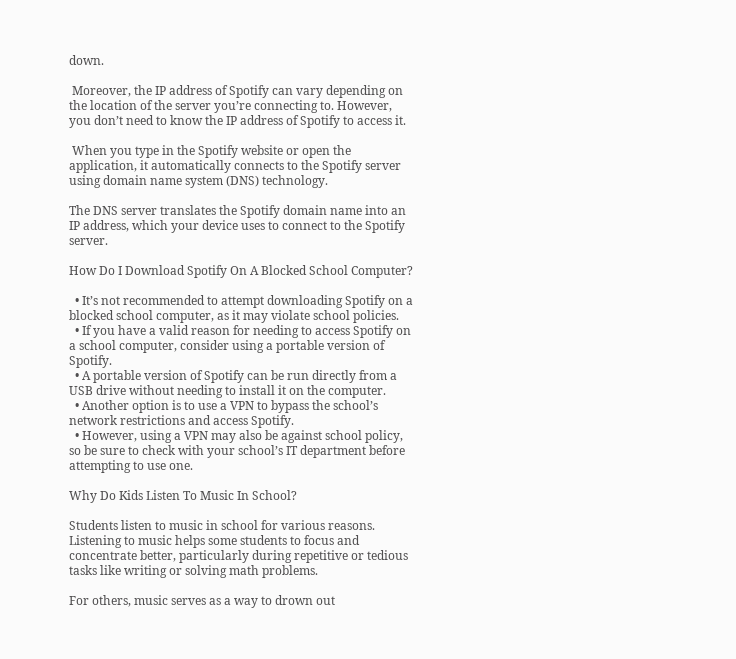down.

 Moreover, the IP address of Spotify can vary depending on the location of the server you’re connecting to. However, you don’t need to know the IP address of Spotify to access it.

 When you type in the Spotify website or open the application, it automatically connects to the Spotify server using domain name system (DNS) technology.

The DNS server translates the Spotify domain name into an IP address, which your device uses to connect to the Spotify server.

How Do I Download Spotify On A Blocked School Computer?

  • It’s not recommended to attempt downloading Spotify on a blocked school computer, as it may violate school policies.
  • If you have a valid reason for needing to access Spotify on a school computer, consider using a portable version of Spotify.
  • A portable version of Spotify can be run directly from a USB drive without needing to install it on the computer.
  • Another option is to use a VPN to bypass the school’s network restrictions and access Spotify.
  • However, using a VPN may also be against school policy, so be sure to check with your school’s IT department before attempting to use one.

Why Do Kids Listen To Music In School?

Students listen to music in school for various reasons. Listening to music helps some students to focus and concentrate better, particularly during repetitive or tedious tasks like writing or solving math problems.

For others, music serves as a way to drown out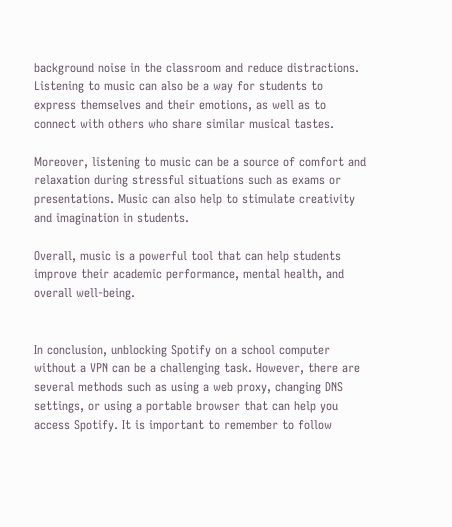background noise in the classroom and reduce distractions. Listening to music can also be a way for students to express themselves and their emotions, as well as to connect with others who share similar musical tastes.

Moreover, listening to music can be a source of comfort and relaxation during stressful situations such as exams or presentations. Music can also help to stimulate creativity and imagination in students.

Overall, music is a powerful tool that can help students improve their academic performance, mental health, and overall well-being.


In conclusion, unblocking Spotify on a school computer without a VPN can be a challenging task. However, there are several methods such as using a web proxy, changing DNS settings, or using a portable browser that can help you access Spotify. It is important to remember to follow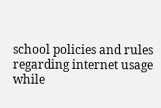school policies and rules regarding internet usage while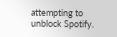attempting to unblock Spotify.